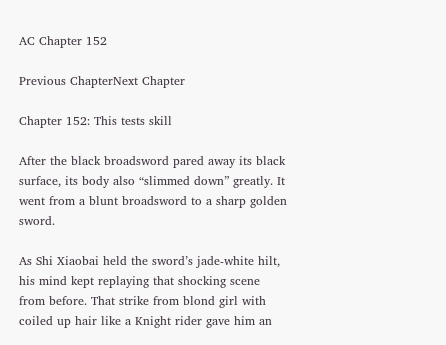AC Chapter 152

Previous ChapterNext Chapter

Chapter 152: This tests skill

After the black broadsword pared away its black surface, its body also “slimmed down” greatly. It went from a blunt broadsword to a sharp golden sword.

As Shi Xiaobai held the sword’s jade-white hilt, his mind kept replaying that shocking scene from before. That strike from blond girl with coiled up hair like a Knight rider gave him an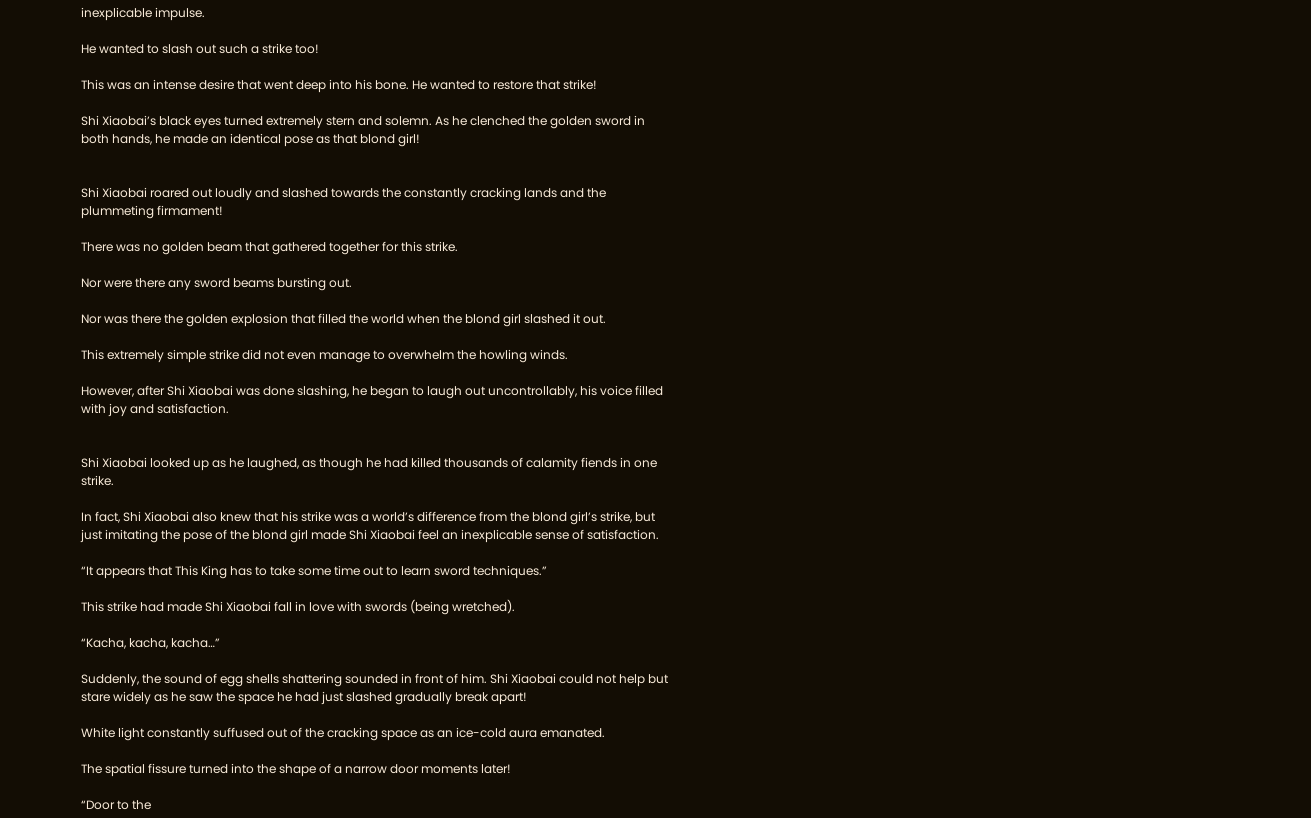inexplicable impulse.

He wanted to slash out such a strike too!

This was an intense desire that went deep into his bone. He wanted to restore that strike!

Shi Xiaobai’s black eyes turned extremely stern and solemn. As he clenched the golden sword in both hands, he made an identical pose as that blond girl!


Shi Xiaobai roared out loudly and slashed towards the constantly cracking lands and the plummeting firmament!

There was no golden beam that gathered together for this strike.

Nor were there any sword beams bursting out.

Nor was there the golden explosion that filled the world when the blond girl slashed it out.

This extremely simple strike did not even manage to overwhelm the howling winds.

However, after Shi Xiaobai was done slashing, he began to laugh out uncontrollably, his voice filled with joy and satisfaction.


Shi Xiaobai looked up as he laughed, as though he had killed thousands of calamity fiends in one strike.

In fact, Shi Xiaobai also knew that his strike was a world’s difference from the blond girl’s strike, but just imitating the pose of the blond girl made Shi Xiaobai feel an inexplicable sense of satisfaction.

“It appears that This King has to take some time out to learn sword techniques.”

This strike had made Shi Xiaobai fall in love with swords (being wretched).

“Kacha, kacha, kacha…”

Suddenly, the sound of egg shells shattering sounded in front of him. Shi Xiaobai could not help but stare widely as he saw the space he had just slashed gradually break apart!

White light constantly suffused out of the cracking space as an ice-cold aura emanated.

The spatial fissure turned into the shape of a narrow door moments later!

“Door to the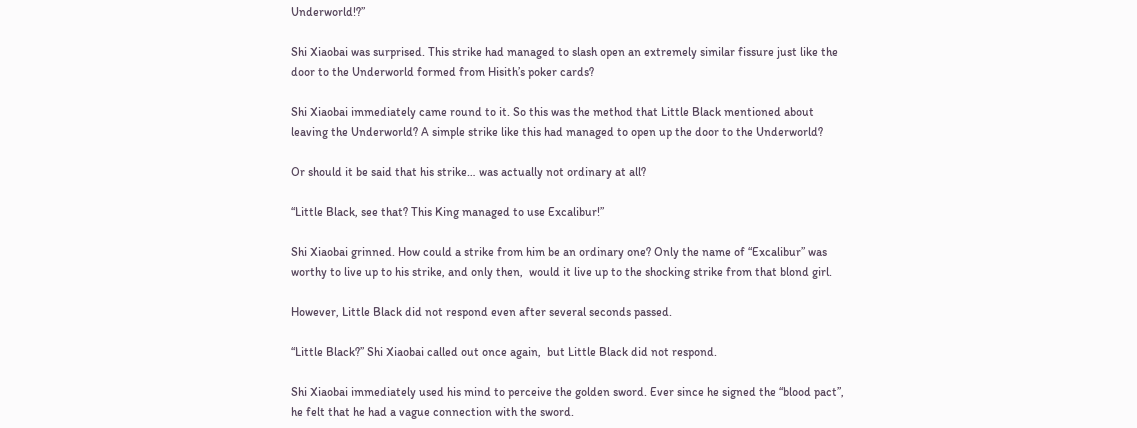Underworld!?”

Shi Xiaobai was surprised. This strike had managed to slash open an extremely similar fissure just like the door to the Underworld formed from Hisith’s poker cards?

Shi Xiaobai immediately came round to it. So this was the method that Little Black mentioned about leaving the Underworld? A simple strike like this had managed to open up the door to the Underworld?

Or should it be said that his strike… was actually not ordinary at all?

“Little Black, see that? This King managed to use Excalibur!”

Shi Xiaobai grinned. How could a strike from him be an ordinary one? Only the name of “Excalibur” was worthy to live up to his strike, and only then,  would it live up to the shocking strike from that blond girl.

However, Little Black did not respond even after several seconds passed.

“Little Black?” Shi Xiaobai called out once again,  but Little Black did not respond.

Shi Xiaobai immediately used his mind to perceive the golden sword. Ever since he signed the “blood pact”, he felt that he had a vague connection with the sword.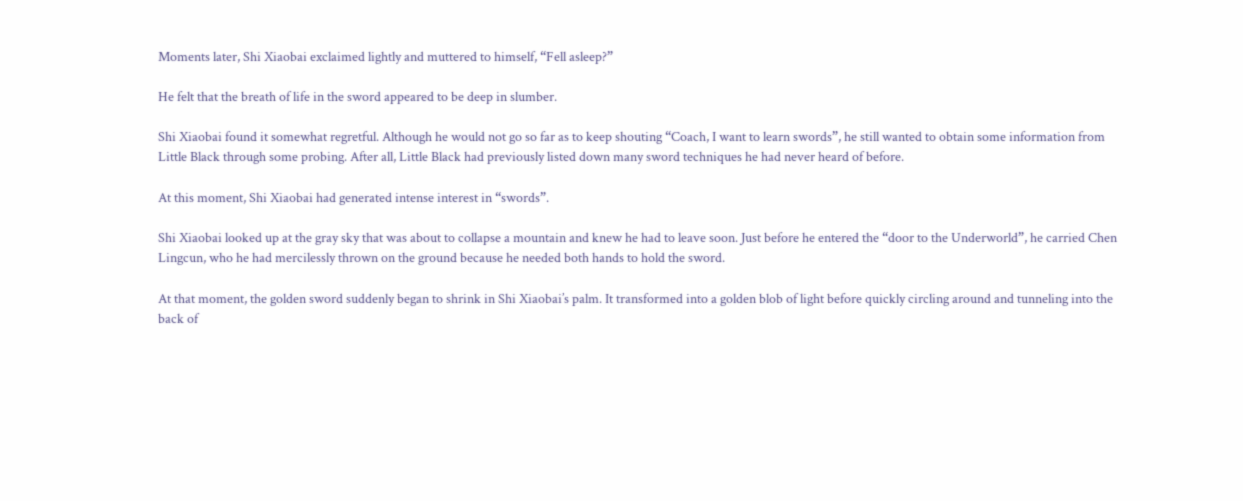Moments later, Shi Xiaobai exclaimed lightly and muttered to himself, “Fell asleep?”

He felt that the breath of life in the sword appeared to be deep in slumber.

Shi Xiaobai found it somewhat regretful. Although he would not go so far as to keep shouting “Coach, I want to learn swords”, he still wanted to obtain some information from Little Black through some probing. After all, Little Black had previously listed down many sword techniques he had never heard of before.

At this moment, Shi Xiaobai had generated intense interest in “swords”.

Shi Xiaobai looked up at the gray sky that was about to collapse a mountain and knew he had to leave soon. Just before he entered the “door to the Underworld”, he carried Chen Lingcun, who he had mercilessly thrown on the ground because he needed both hands to hold the sword.

At that moment, the golden sword suddenly began to shrink in Shi Xiaobai’s palm. It transformed into a golden blob of light before quickly circling around and tunneling into the back of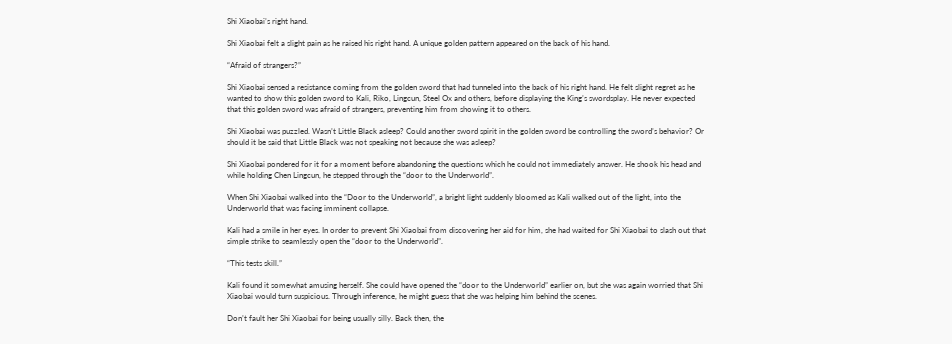Shi Xiaobai’s right hand.

Shi Xiaobai felt a slight pain as he raised his right hand. A unique golden pattern appeared on the back of his hand.

“Afraid of strangers?”

Shi Xiaobai sensed a resistance coming from the golden sword that had tunneled into the back of his right hand. He felt slight regret as he wanted to show this golden sword to Kali, Riko, Lingcun, Steel Ox and others, before displaying the King’s swordsplay. He never expected that this golden sword was afraid of strangers, preventing him from showing it to others.

Shi Xiaobai was puzzled. Wasn’t Little Black asleep? Could another sword spirit in the golden sword be controlling the sword’s behavior? Or should it be said that Little Black was not speaking not because she was asleep?

Shi Xiaobai pondered for it for a moment before abandoning the questions which he could not immediately answer. He shook his head and while holding Chen Lingcun, he stepped through the “door to the Underworld”.

When Shi Xiaobai walked into the “Door to the Underworld”, a bright light suddenly bloomed as Kali walked out of the light, into the Underworld that was facing imminent collapse.

Kali had a smile in her eyes. In order to prevent Shi Xiaobai from discovering her aid for him, she had waited for Shi Xiaobai to slash out that simple strike to seamlessly open the “door to the Underworld”.

“This tests skill.”

Kali found it somewhat amusing herself. She could have opened the “door to the Underworld” earlier on, but she was again worried that Shi Xiaobai would turn suspicious. Through inference, he might guess that she was helping him behind the scenes.

Don’t fault her Shi Xiaobai for being usually silly. Back then, the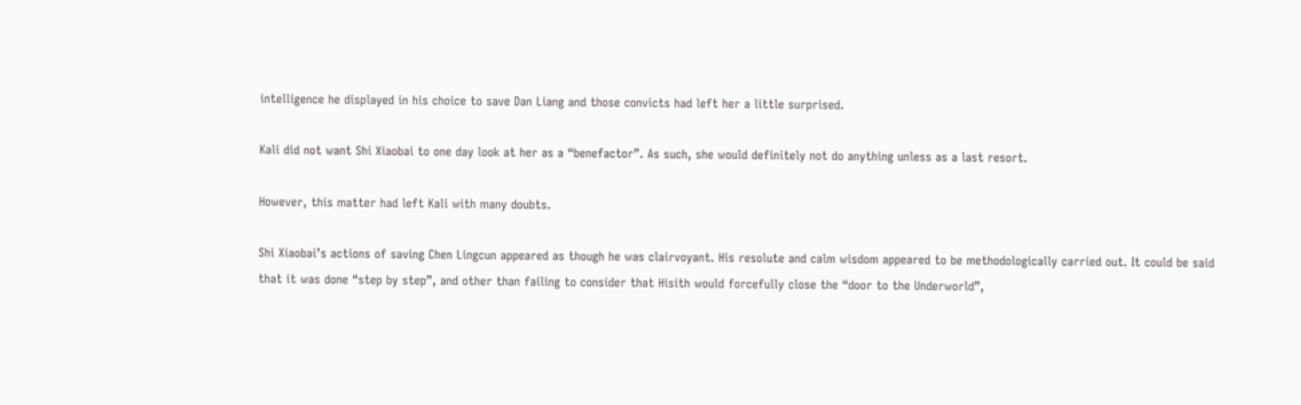intelligence he displayed in his choice to save Dan Liang and those convicts had left her a little surprised.

Kali did not want Shi Xiaobai to one day look at her as a “benefactor”. As such, she would definitely not do anything unless as a last resort.

However, this matter had left Kali with many doubts.

Shi Xiaobai’s actions of saving Chen Lingcun appeared as though he was clairvoyant. His resolute and calm wisdom appeared to be methodologically carried out. It could be said that it was done “step by step”, and other than failing to consider that Hisith would forcefully close the “door to the Underworld”,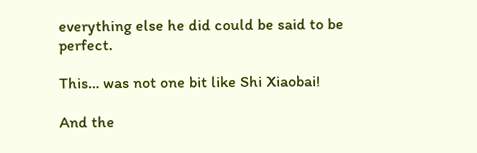everything else he did could be said to be perfect.

This… was not one bit like Shi Xiaobai!

And the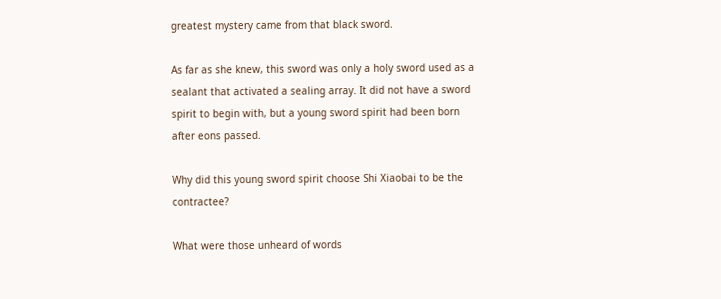greatest mystery came from that black sword.

As far as she knew, this sword was only a holy sword used as a sealant that activated a sealing array. It did not have a sword spirit to begin with, but a young sword spirit had been born after eons passed.

Why did this young sword spirit choose Shi Xiaobai to be the contractee?

What were those unheard of words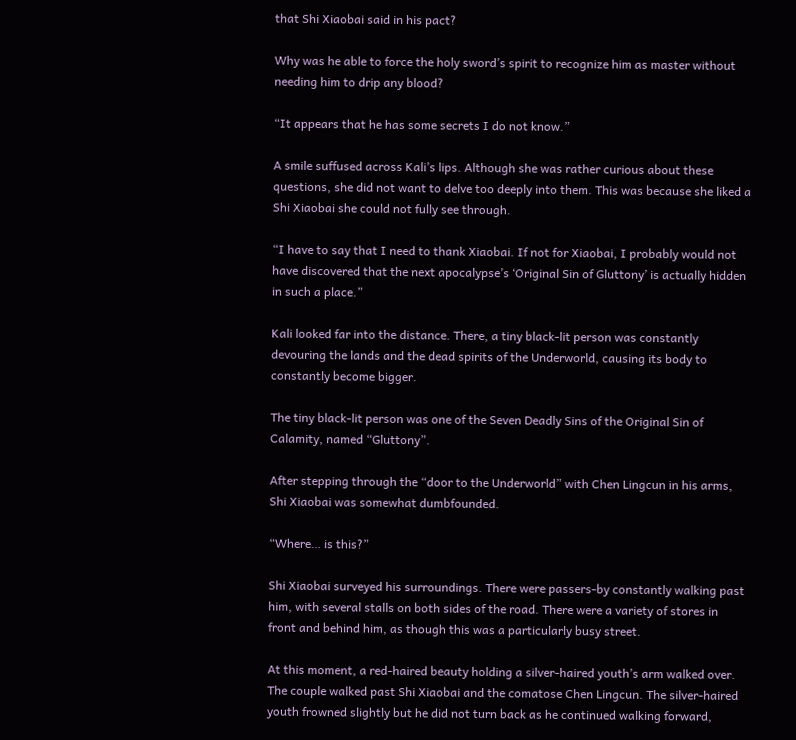that Shi Xiaobai said in his pact?

Why was he able to force the holy sword’s spirit to recognize him as master without needing him to drip any blood?

“It appears that he has some secrets I do not know.”

A smile suffused across Kali’s lips. Although she was rather curious about these questions, she did not want to delve too deeply into them. This was because she liked a Shi Xiaobai she could not fully see through.

“I have to say that I need to thank Xiaobai. If not for Xiaobai, I probably would not have discovered that the next apocalypse’s ‘Original Sin of Gluttony’ is actually hidden in such a place.”

Kali looked far into the distance. There, a tiny black-lit person was constantly devouring the lands and the dead spirits of the Underworld, causing its body to constantly become bigger.

The tiny black-lit person was one of the Seven Deadly Sins of the Original Sin of Calamity, named “Gluttony”.

After stepping through the “door to the Underworld” with Chen Lingcun in his arms, Shi Xiaobai was somewhat dumbfounded.

“Where… is this?”

Shi Xiaobai surveyed his surroundings. There were passers-by constantly walking past him, with several stalls on both sides of the road. There were a variety of stores in front and behind him, as though this was a particularly busy street.

At this moment, a red-haired beauty holding a silver-haired youth’s arm walked over. The couple walked past Shi Xiaobai and the comatose Chen Lingcun. The silver-haired youth frowned slightly but he did not turn back as he continued walking forward,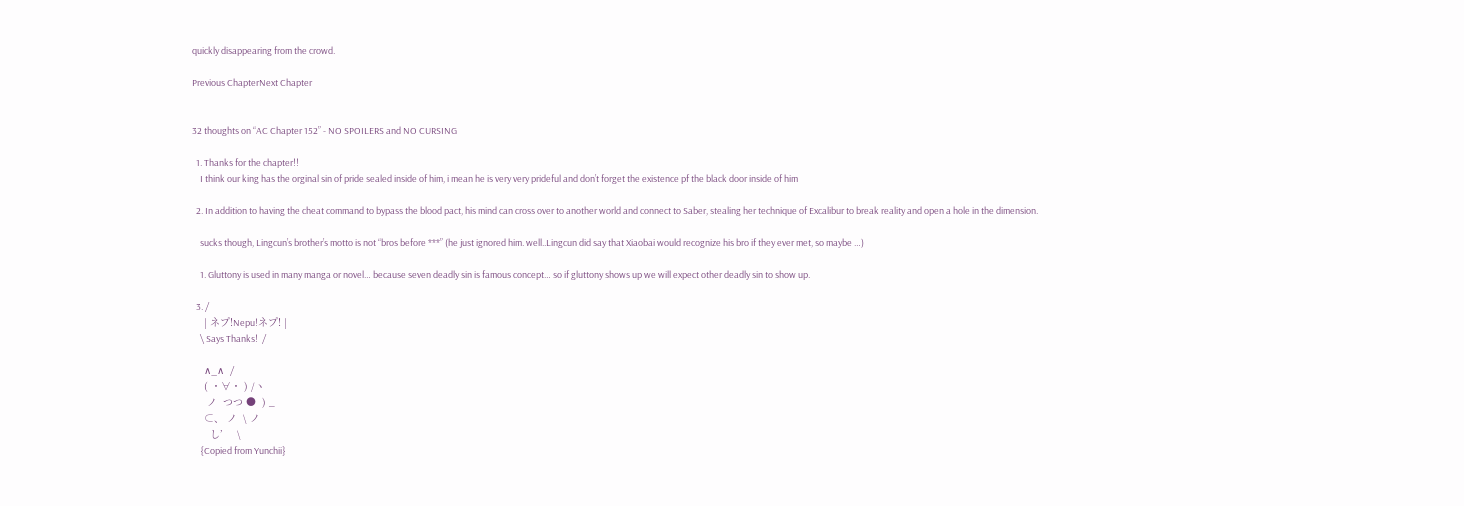quickly disappearing from the crowd.

Previous ChapterNext Chapter


32 thoughts on “AC Chapter 152” - NO SPOILERS and NO CURSING

  1. Thanks for the chapter!!
    I think our king has the orginal sin of pride sealed inside of him, i mean he is very very prideful and don’t forget the existence pf the black door inside of him

  2. In addition to having the cheat command to bypass the blood pact, his mind can cross over to another world and connect to Saber, stealing her technique of Excalibur to break reality and open a hole in the dimension.

    sucks though, Lingcun’s brother’s motto is not “bros before ***” (he just ignored him. well..Lingcun did say that Xiaobai would recognize his bro if they ever met, so maybe …)

    1. Gluttony is used in many manga or novel… because seven deadly sin is famous concept… so if gluttony shows up we will expect other deadly sin to show up.

  3. /
    | ネプ!Nepu!ネプ! |
    \ Says Thanks!  /

      ∧_∧   /
    ( ・∀・ ) /ヽ
     ノ  つつ ●  ) _
    ⊂、 ノ  \ ノ
      し’     \
    {Copied from Yunchii}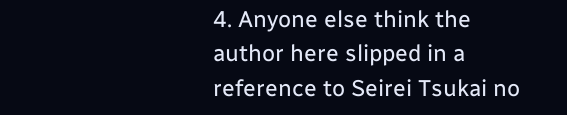4. Anyone else think the author here slipped in a reference to Seirei Tsukai no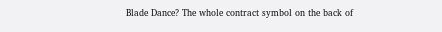Blade Dance? The whole contract symbol on the back of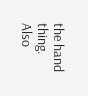the hand thing. Also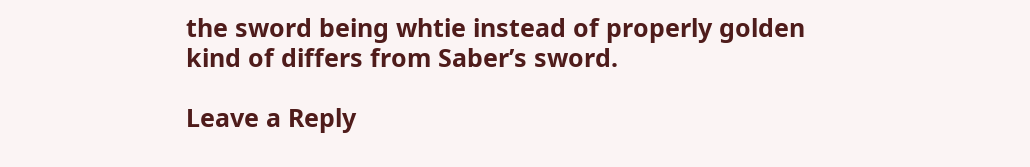the sword being whtie instead of properly golden kind of differs from Saber’s sword.

Leave a Reply